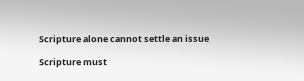Scripture alone cannot settle an issue

Scripture must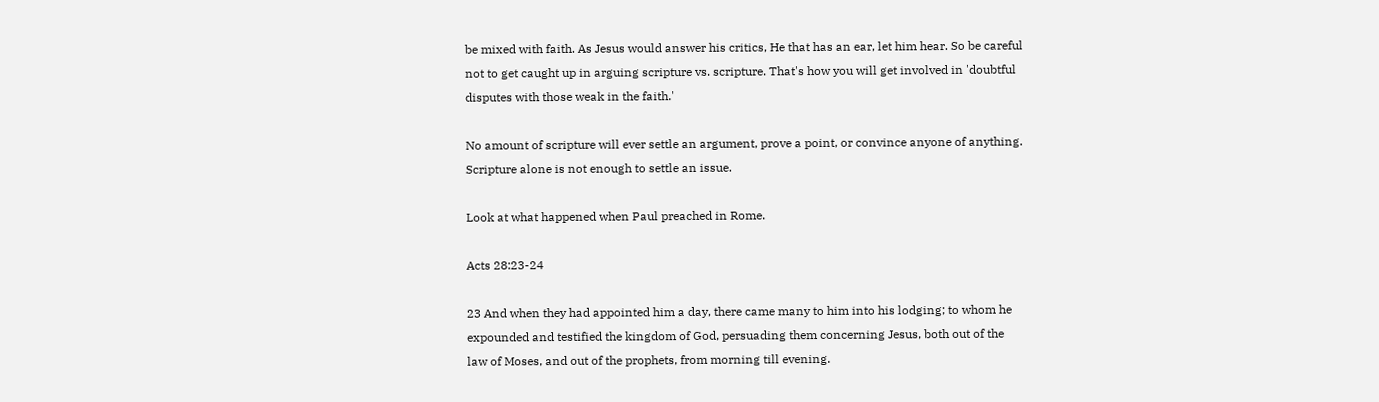be mixed with faith. As Jesus would answer his critics, He that has an ear, let him hear. So be careful not to get caught up in arguing scripture vs. scripture. That's how you will get involved in 'doubtful disputes with those weak in the faith.'

No amount of scripture will ever settle an argument, prove a point, or convince anyone of anything. Scripture alone is not enough to settle an issue.

Look at what happened when Paul preached in Rome.

Acts 28:23-24

23 And when they had appointed him a day, there came many to him into his lodging; to whom he expounded and testified the kingdom of God, persuading them concerning Jesus, both out of the law of Moses, and out of the prophets, from morning till evening.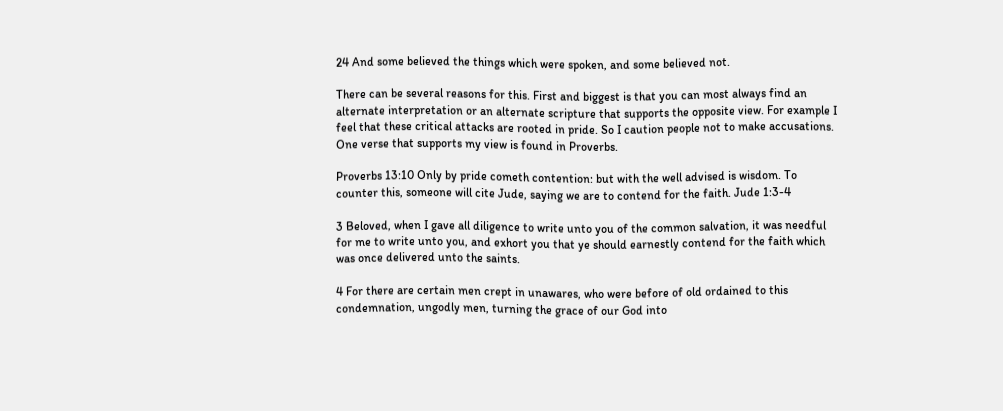24 And some believed the things which were spoken, and some believed not.

There can be several reasons for this. First and biggest is that you can most always find an alternate interpretation or an alternate scripture that supports the opposite view. For example I feel that these critical attacks are rooted in pride. So I caution people not to make accusations. One verse that supports my view is found in Proverbs.

Proverbs 13:10 Only by pride cometh contention: but with the well advised is wisdom. To counter this, someone will cite Jude, saying we are to contend for the faith. Jude 1:3-4

3 Beloved, when I gave all diligence to write unto you of the common salvation, it was needful for me to write unto you, and exhort you that ye should earnestly contend for the faith which was once delivered unto the saints.

4 For there are certain men crept in unawares, who were before of old ordained to this condemnation, ungodly men, turning the grace of our God into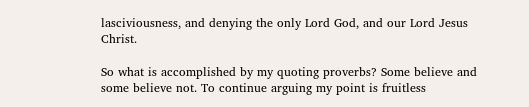lasciviousness, and denying the only Lord God, and our Lord Jesus Christ.

So what is accomplished by my quoting proverbs? Some believe and some believe not. To continue arguing my point is fruitless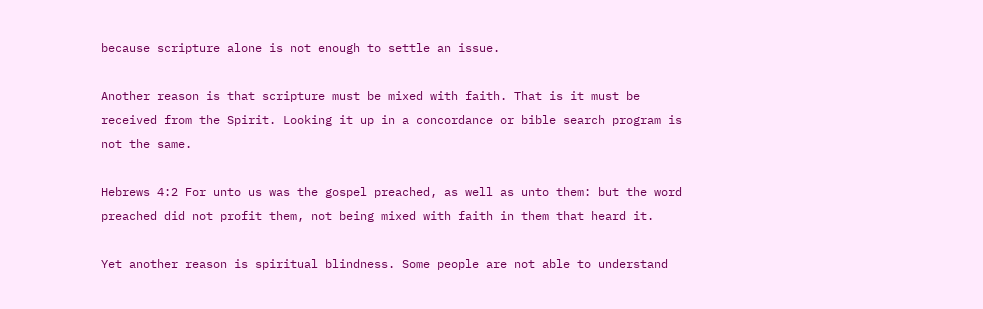because scripture alone is not enough to settle an issue.

Another reason is that scripture must be mixed with faith. That is it must be received from the Spirit. Looking it up in a concordance or bible search program is not the same.

Hebrews 4:2 For unto us was the gospel preached, as well as unto them: but the word preached did not profit them, not being mixed with faith in them that heard it.

Yet another reason is spiritual blindness. Some people are not able to understand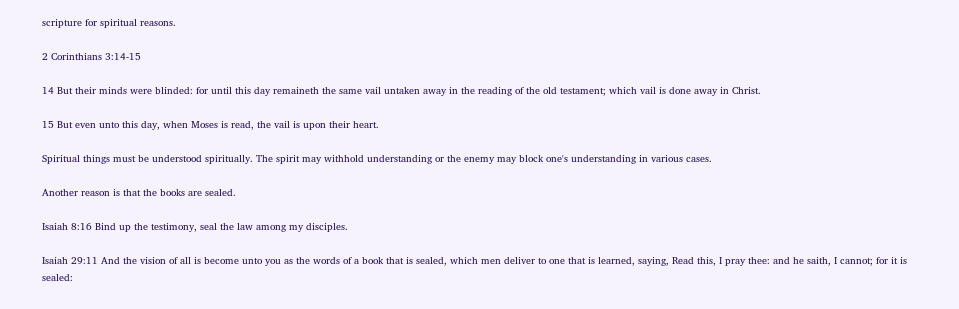scripture for spiritual reasons.

2 Corinthians 3:14-15

14 But their minds were blinded: for until this day remaineth the same vail untaken away in the reading of the old testament; which vail is done away in Christ.

15 But even unto this day, when Moses is read, the vail is upon their heart.

Spiritual things must be understood spiritually. The spirit may withhold understanding or the enemy may block one's understanding in various cases.

Another reason is that the books are sealed.

Isaiah 8:16 Bind up the testimony, seal the law among my disciples.

Isaiah 29:11 And the vision of all is become unto you as the words of a book that is sealed, which men deliver to one that is learned, saying, Read this, I pray thee: and he saith, I cannot; for it is sealed: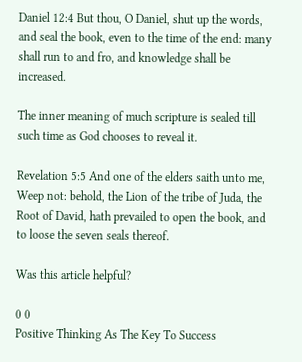Daniel 12:4 But thou, O Daniel, shut up the words, and seal the book, even to the time of the end: many shall run to and fro, and knowledge shall be increased.

The inner meaning of much scripture is sealed till such time as God chooses to reveal it.

Revelation 5:5 And one of the elders saith unto me, Weep not: behold, the Lion of the tribe of Juda, the Root of David, hath prevailed to open the book, and to loose the seven seals thereof.

Was this article helpful?

0 0
Positive Thinking As The Key To Success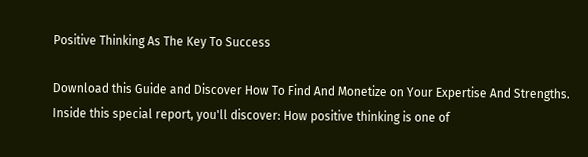Positive Thinking As The Key To Success

Download this Guide and Discover How To Find And Monetize on Your Expertise And Strengths. Inside this special report, you'll discover: How positive thinking is one of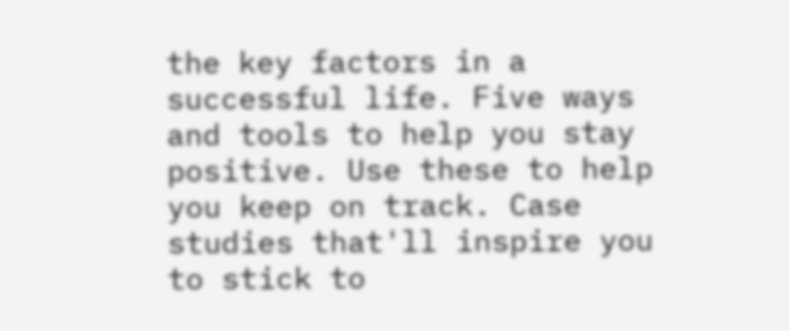the key factors in a successful life. Five ways and tools to help you stay positive. Use these to help you keep on track. Case studies that'll inspire you to stick to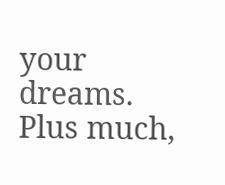your dreams. Plus much,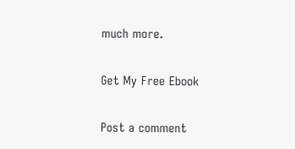much more.

Get My Free Ebook

Post a comment